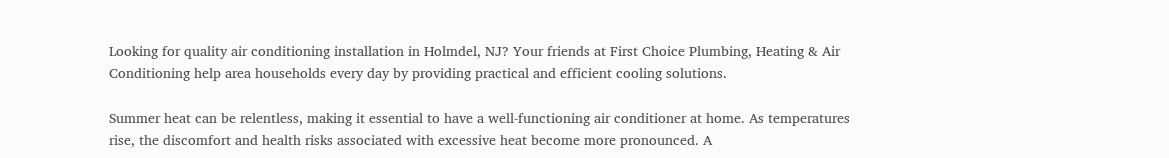Looking for quality air conditioning installation in Holmdel, NJ? Your friends at First Choice Plumbing, Heating & Air Conditioning help area households every day by providing practical and efficient cooling solutions.

Summer heat can be relentless, making it essential to have a well-functioning air conditioner at home. As temperatures rise, the discomfort and health risks associated with excessive heat become more pronounced. A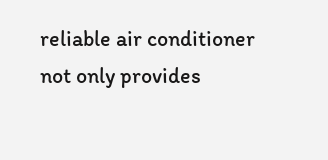reliable air conditioner not only provides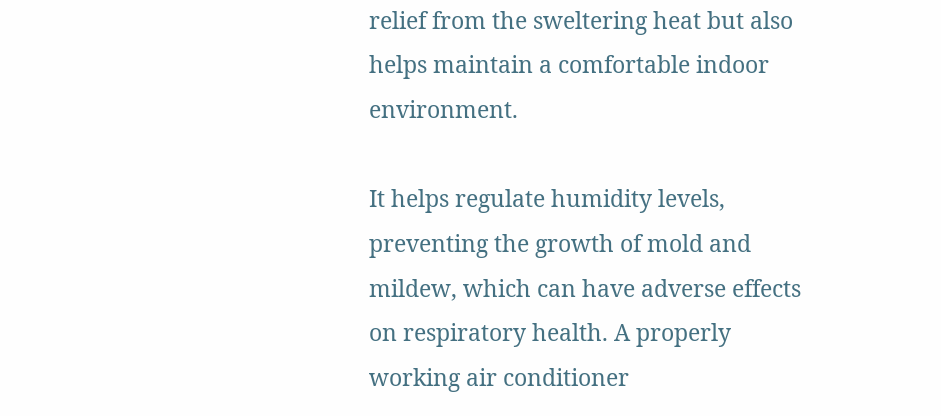relief from the sweltering heat but also helps maintain a comfortable indoor environment.

It helps regulate humidity levels, preventing the growth of mold and mildew, which can have adverse effects on respiratory health. A properly working air conditioner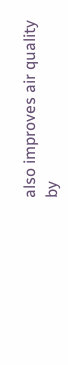also improves air quality by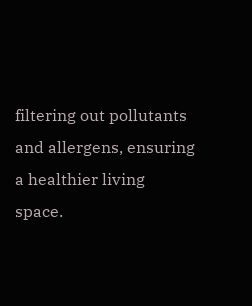filtering out pollutants and allergens, ensuring a healthier living space.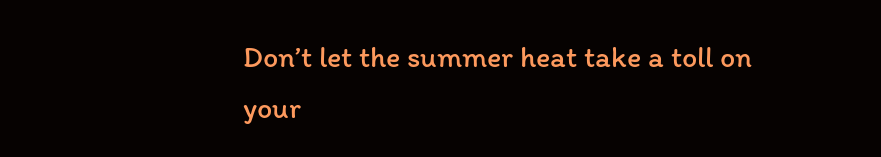Don’t let the summer heat take a toll on your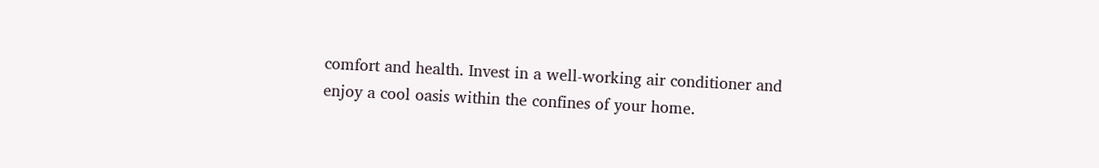comfort and health. Invest in a well-working air conditioner and enjoy a cool oasis within the confines of your home.